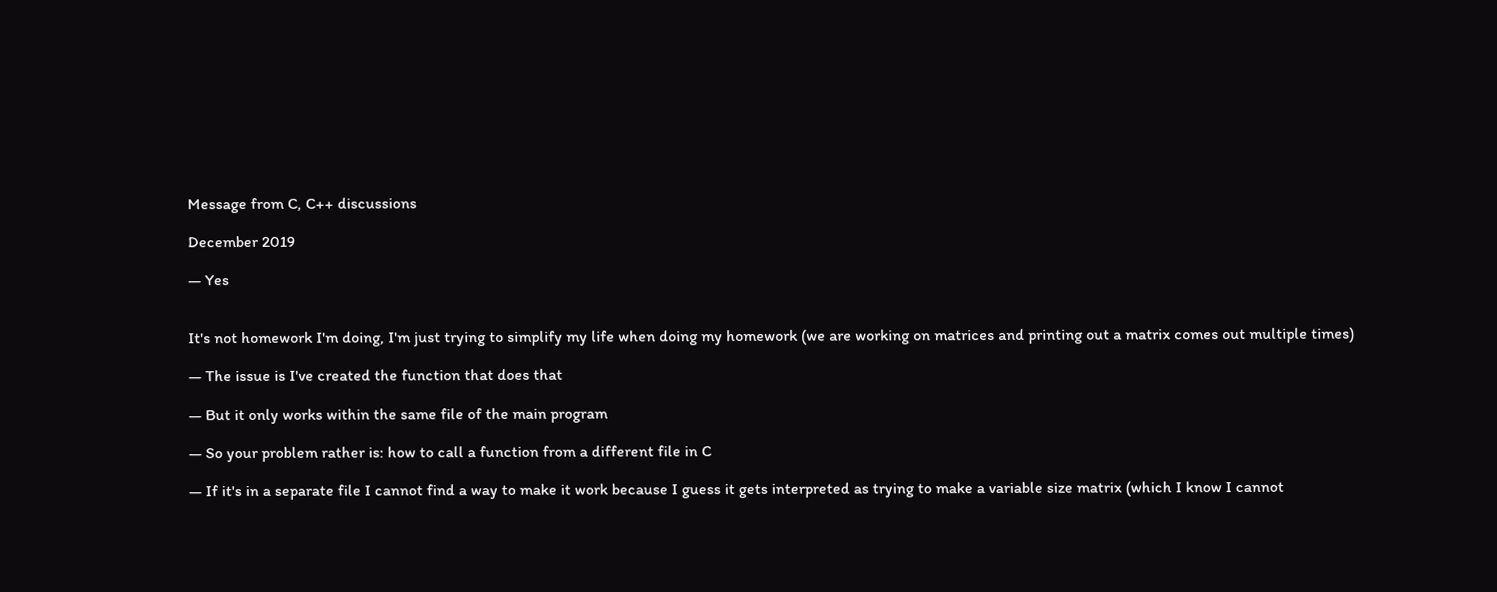Message from C, C++ discussions

December 2019

— Yes


It's not homework I'm doing, I'm just trying to simplify my life when doing my homework (we are working on matrices and printing out a matrix comes out multiple times)

— The issue is I've created the function that does that

— But it only works within the same file of the main program

— So your problem rather is: how to call a function from a different file in C

— If it's in a separate file I cannot find a way to make it work because I guess it gets interpreted as trying to make a variable size matrix (which I know I cannot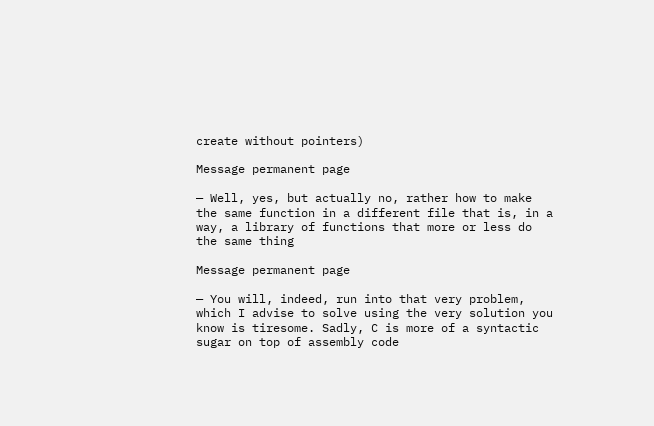create without pointers)

Message permanent page

— Well, yes, but actually no, rather how to make the same function in a different file that is, in a way, a library of functions that more or less do the same thing

Message permanent page

— You will, indeed, run into that very problem, which I advise to solve using the very solution you know is tiresome. Sadly, C is more of a syntactic sugar on top of assembly code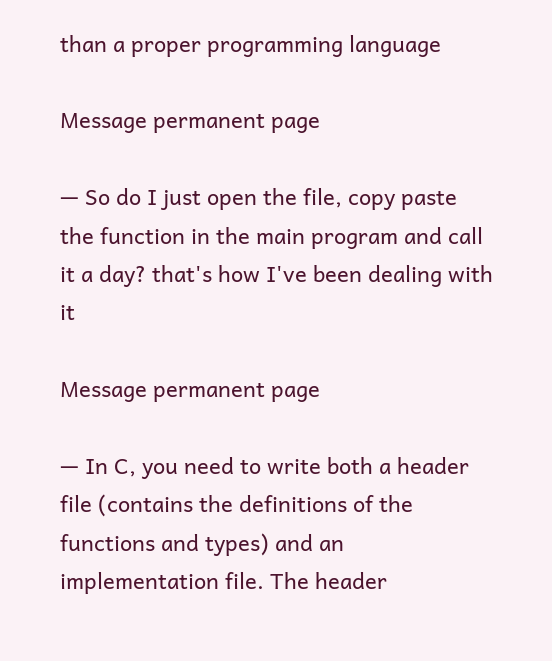than a proper programming language

Message permanent page

— So do I just open the file, copy paste the function in the main program and call it a day? that's how I've been dealing with it

Message permanent page

— In C, you need to write both a header file (contains the definitions of the functions and types) and an implementation file. The header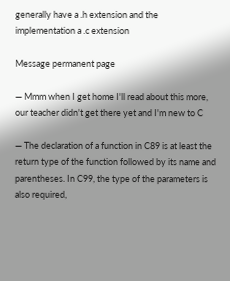generally have a .h extension and the implementation a .c extension

Message permanent page

— Mmm when I get home I'll read about this more, our teacher didn't get there yet and I'm new to C

— The declaration of a function in C89 is at least the return type of the function followed by its name and parentheses. In C99, the type of the parameters is also required,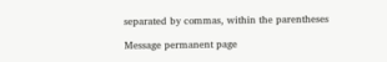separated by commas, within the parentheses

Message permanent page